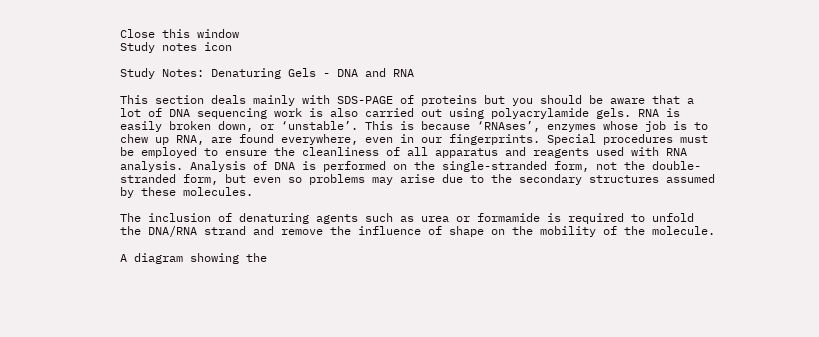Close this window
Study notes icon

Study Notes: Denaturing Gels - DNA and RNA

This section deals mainly with SDS-PAGE of proteins but you should be aware that a lot of DNA sequencing work is also carried out using polyacrylamide gels. RNA is easily broken down, or ‘unstable’. This is because ‘RNAses’, enzymes whose job is to chew up RNA, are found everywhere, even in our fingerprints. Special procedures must be employed to ensure the cleanliness of all apparatus and reagents used with RNA analysis. Analysis of DNA is performed on the single-stranded form, not the double-stranded form, but even so problems may arise due to the secondary structures assumed by these molecules.

The inclusion of denaturing agents such as urea or formamide is required to unfold the DNA/RNA strand and remove the influence of shape on the mobility of the molecule.

A diagram showing the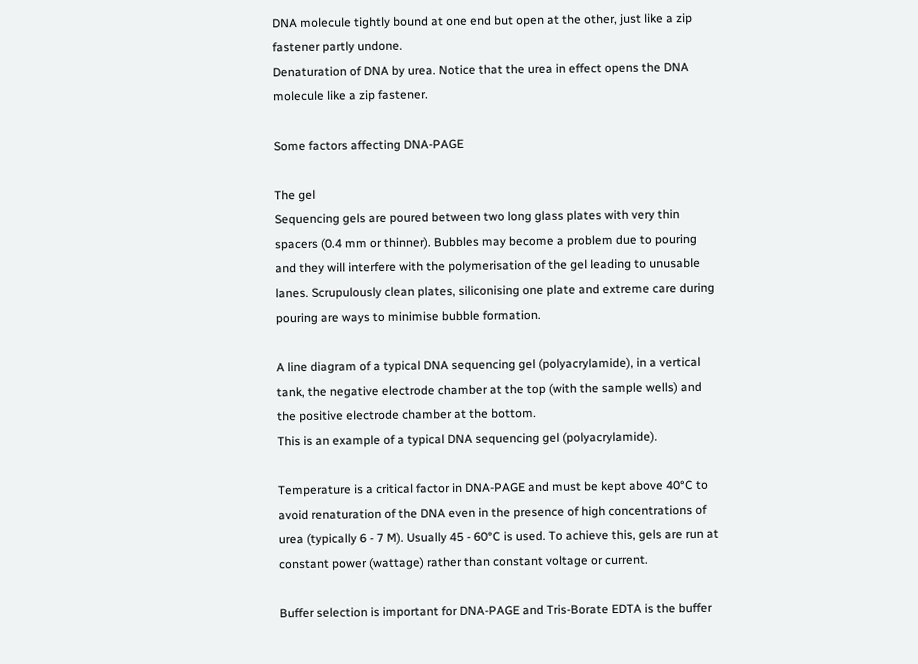DNA molecule tightly bound at one end but open at the other, just like a zip fastener partly undone.
Denaturation of DNA by urea. Notice that the urea in effect opens the DNA molecule like a zip fastener.

Some factors affecting DNA-PAGE

The gel
Sequencing gels are poured between two long glass plates with very thin spacers (0.4 mm or thinner). Bubbles may become a problem due to pouring and they will interfere with the polymerisation of the gel leading to unusable lanes. Scrupulously clean plates, siliconising one plate and extreme care during pouring are ways to minimise bubble formation.

A line diagram of a typical DNA sequencing gel (polyacrylamide), in a vertical tank, the negative electrode chamber at the top (with the sample wells) and the positive electrode chamber at the bottom.
This is an example of a typical DNA sequencing gel (polyacrylamide).

Temperature is a critical factor in DNA-PAGE and must be kept above 40°C to avoid renaturation of the DNA even in the presence of high concentrations of urea (typically 6 - 7 M). Usually 45 - 60°C is used. To achieve this, gels are run at constant power (wattage) rather than constant voltage or current.

Buffer selection is important for DNA-PAGE and Tris-Borate EDTA is the buffer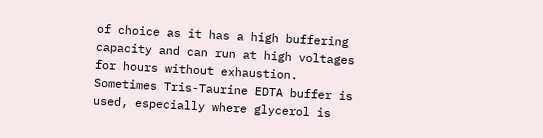of choice as it has a high buffering capacity and can run at high voltages for hours without exhaustion. Sometimes Tris-Taurine EDTA buffer is used, especially where glycerol is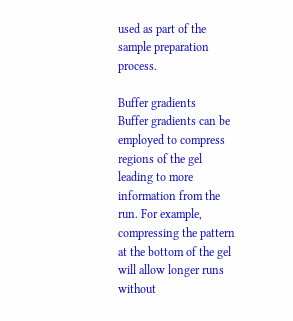used as part of the sample preparation process.

Buffer gradients
Buffer gradients can be employed to compress regions of the gel leading to more information from the run. For example, compressing the pattern at the bottom of the gel will allow longer runs without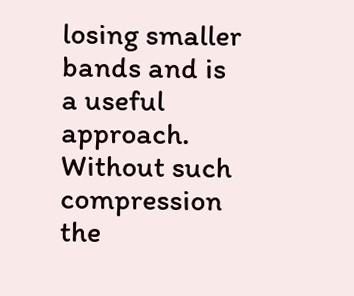losing smaller bands and is a useful approach. Without such compression the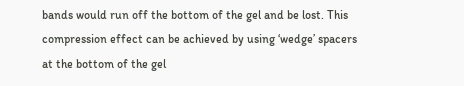bands would run off the bottom of the gel and be lost. This compression effect can be achieved by using ‘wedge’ spacers at the bottom of the gel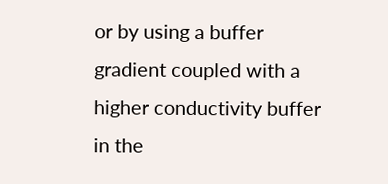or by using a buffer gradient coupled with a higher conductivity buffer in the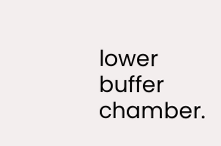lower buffer chamber.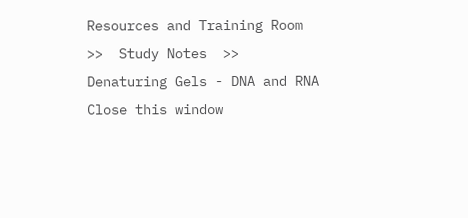Resources and Training Room  >>  Study Notes  >>  Denaturing Gels - DNA and RNA
Close this window